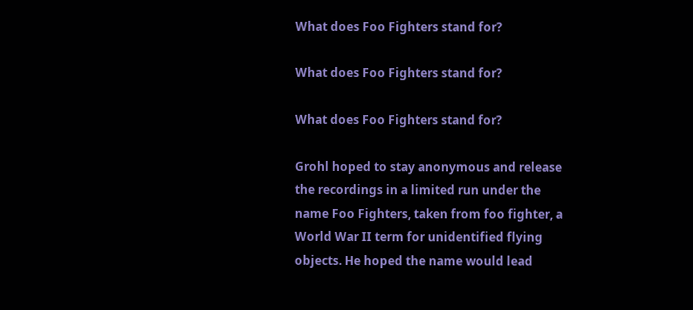What does Foo Fighters stand for?

What does Foo Fighters stand for?

What does Foo Fighters stand for?

Grohl hoped to stay anonymous and release the recordings in a limited run under the name Foo Fighters, taken from foo fighter, a World War II term for unidentified flying objects. He hoped the name would lead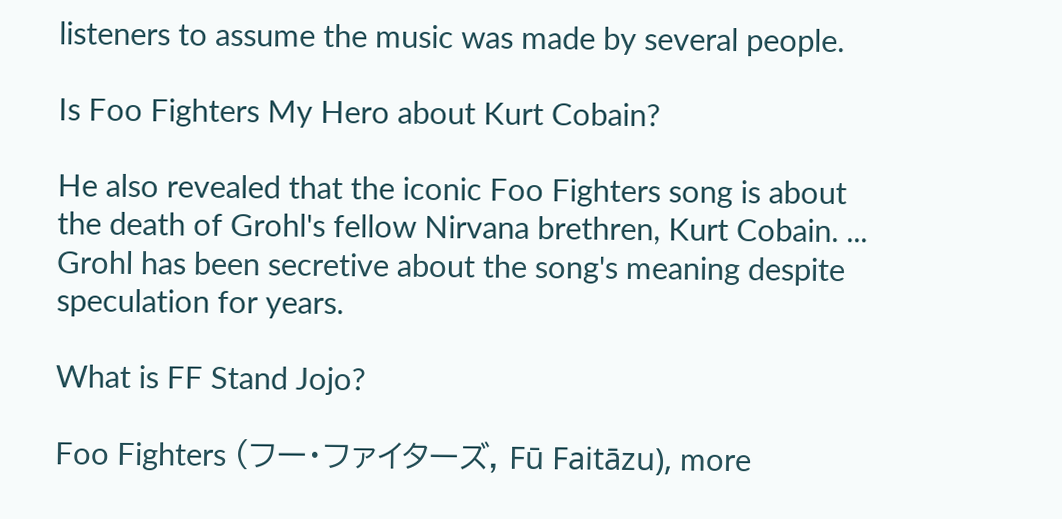listeners to assume the music was made by several people.

Is Foo Fighters My Hero about Kurt Cobain?

He also revealed that the iconic Foo Fighters song is about the death of Grohl's fellow Nirvana brethren, Kurt Cobain. ... Grohl has been secretive about the song's meaning despite speculation for years.

What is FF Stand Jojo?

Foo Fighters (フー・ファイターズ, Fū Faitāzu), more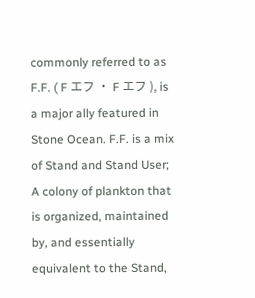commonly referred to as F.F. ( F エフ ・ F エフ ), is a major ally featured in Stone Ocean. F.F. is a mix of Stand and Stand User; A colony of plankton that is organized, maintained by, and essentially equivalent to the Stand,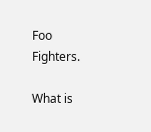Foo Fighters.

What is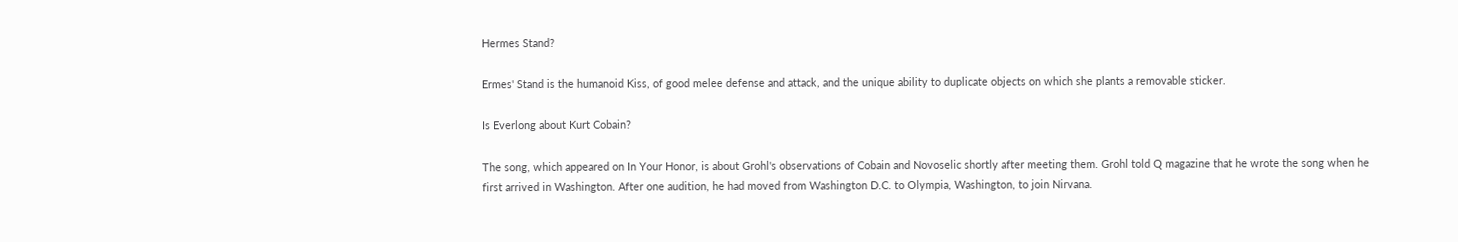Hermes Stand?

Ermes' Stand is the humanoid Kiss, of good melee defense and attack, and the unique ability to duplicate objects on which she plants a removable sticker.

Is Everlong about Kurt Cobain?

The song, which appeared on In Your Honor, is about Grohl's observations of Cobain and Novoselic shortly after meeting them. Grohl told Q magazine that he wrote the song when he first arrived in Washington. After one audition, he had moved from Washington D.C. to Olympia, Washington, to join Nirvana.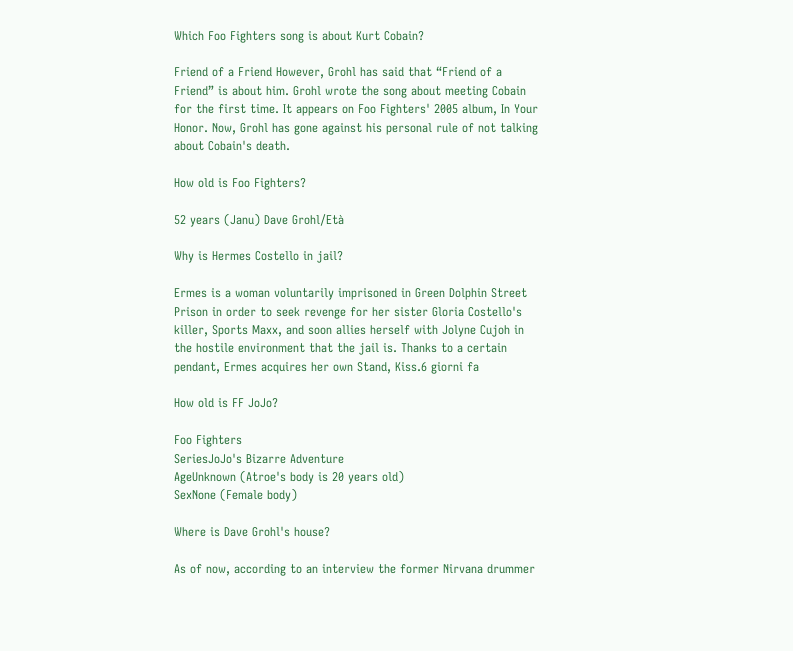Which Foo Fighters song is about Kurt Cobain?

Friend of a Friend However, Grohl has said that “Friend of a Friend” is about him. Grohl wrote the song about meeting Cobain for the first time. It appears on Foo Fighters' 2005 album, In Your Honor. Now, Grohl has gone against his personal rule of not talking about Cobain's death.

How old is Foo Fighters?

52 years (Janu) Dave Grohl/Età

Why is Hermes Costello in jail?

Ermes is a woman voluntarily imprisoned in Green Dolphin Street Prison in order to seek revenge for her sister Gloria Costello's killer, Sports Maxx, and soon allies herself with Jolyne Cujoh in the hostile environment that the jail is. Thanks to a certain pendant, Ermes acquires her own Stand, Kiss.6 giorni fa

How old is FF JoJo?

Foo Fighters
SeriesJoJo's Bizarre Adventure
AgeUnknown (Atroe's body is 20 years old)
SexNone (Female body)

Where is Dave Grohl's house?

As of now, according to an interview the former Nirvana drummer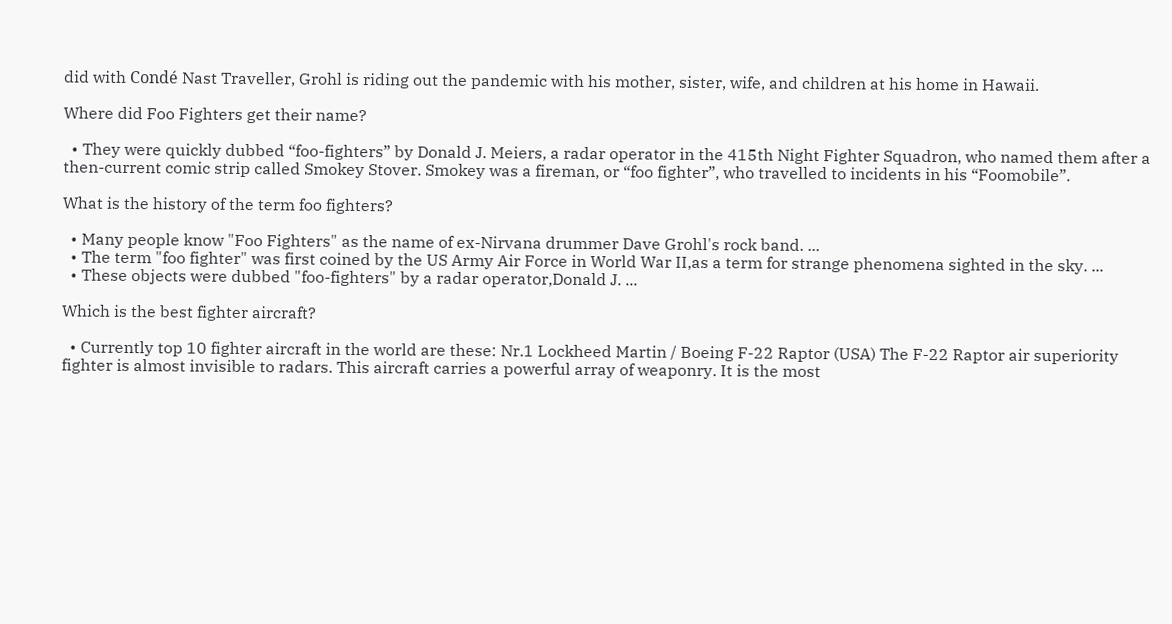did with Condé Nast Traveller, Grohl is riding out the pandemic with his mother, sister, wife, and children at his home in Hawaii.

Where did Foo Fighters get their name?

  • They were quickly dubbed “foo-fighters” by Donald J. Meiers, a radar operator in the 415th Night Fighter Squadron, who named them after a then-current comic strip called Smokey Stover. Smokey was a fireman, or “foo fighter”, who travelled to incidents in his “Foomobile”.

What is the history of the term foo fighters?

  • Many people know "Foo Fighters" as the name of ex-Nirvana drummer Dave Grohl's rock band. ...
  • The term "foo fighter" was first coined by the US Army Air Force in World War II,as a term for strange phenomena sighted in the sky. ...
  • These objects were dubbed "foo-fighters" by a radar operator,Donald J. ...

Which is the best fighter aircraft?

  • Currently top 10 fighter aircraft in the world are these: Nr.1 Lockheed Martin / Boeing F-22 Raptor (USA) The F-22 Raptor air superiority fighter is almost invisible to radars. This aircraft carries a powerful array of weaponry. It is the most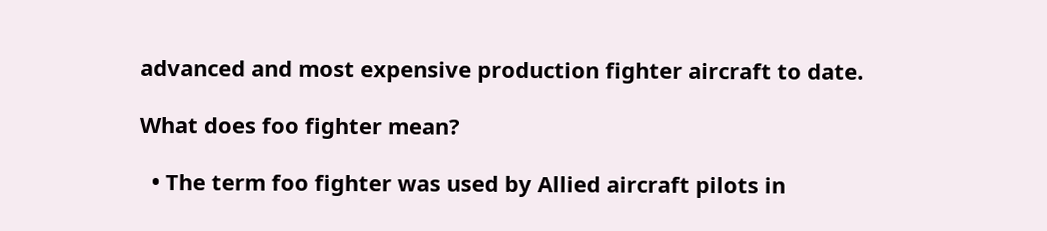advanced and most expensive production fighter aircraft to date.

What does foo fighter mean?

  • The term foo fighter was used by Allied aircraft pilots in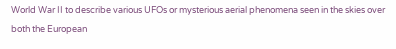World War II to describe various UFOs or mysterious aerial phenomena seen in the skies over both the European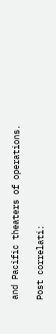and Pacific theaters of operations.

Post correlati: